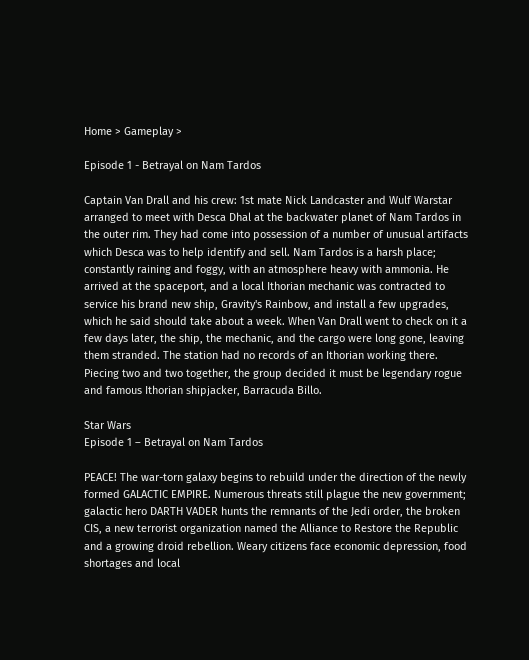Home > Gameplay >

Episode 1 - Betrayal on Nam Tardos

Captain Van Drall and his crew: 1st mate Nick Landcaster and Wulf Warstar arranged to meet with Desca Dhal at the backwater planet of Nam Tardos in the outer rim. They had come into possession of a number of unusual artifacts which Desca was to help identify and sell. Nam Tardos is a harsh place; constantly raining and foggy, with an atmosphere heavy with ammonia. He arrived at the spaceport, and a local Ithorian mechanic was contracted to service his brand new ship, Gravity's Rainbow, and install a few upgrades, which he said should take about a week. When Van Drall went to check on it a few days later, the ship, the mechanic, and the cargo were long gone, leaving them stranded. The station had no records of an Ithorian working there. Piecing two and two together, the group decided it must be legendary rogue and famous Ithorian shipjacker, Barracuda Billo.

Star Wars
Episode 1 – Betrayal on Nam Tardos

PEACE! The war-torn galaxy begins to rebuild under the direction of the newly formed GALACTIC EMPIRE. Numerous threats still plague the new government; galactic hero DARTH VADER hunts the remnants of the Jedi order, the broken CIS, a new terrorist organization named the Alliance to Restore the Republic and a growing droid rebellion. Weary citizens face economic depression, food shortages and local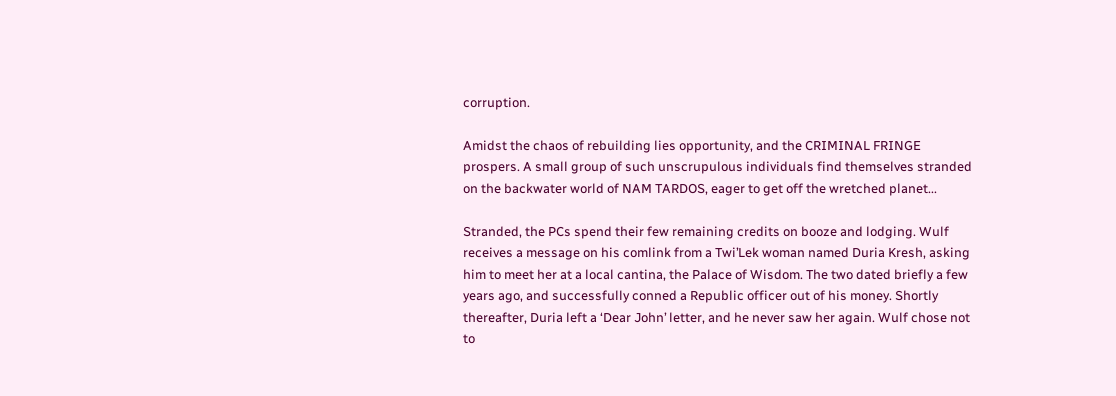corruption.

Amidst the chaos of rebuilding lies opportunity, and the CRIMINAL FRINGE prospers. A small group of such unscrupulous individuals find themselves stranded on the backwater world of NAM TARDOS, eager to get off the wretched planet...

Stranded, the PCs spend their few remaining credits on booze and lodging. Wulf receives a message on his comlink from a Twi’Lek woman named Duria Kresh, asking him to meet her at a local cantina, the Palace of Wisdom. The two dated briefly a few years ago, and successfully conned a Republic officer out of his money. Shortly thereafter, Duria left a ‘Dear John’ letter, and he never saw her again. Wulf chose not to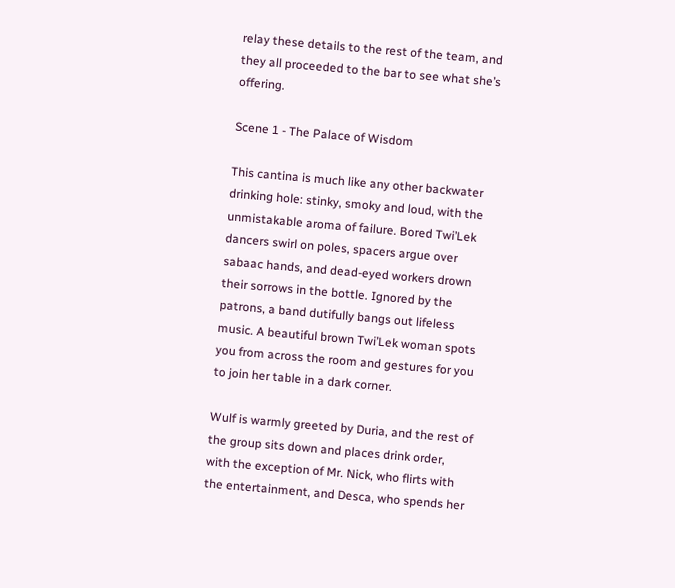relay these details to the rest of the team, and they all proceeded to the bar to see what she’s offering.

Scene 1 - The Palace of Wisdom

This cantina is much like any other backwater drinking hole: stinky, smoky and loud, with the unmistakable aroma of failure. Bored Twi’Lek dancers swirl on poles, spacers argue over sabaac hands, and dead-eyed workers drown their sorrows in the bottle. Ignored by the patrons, a band dutifully bangs out lifeless music. A beautiful brown Twi’Lek woman spots you from across the room and gestures for you to join her table in a dark corner.

Wulf is warmly greeted by Duria, and the rest of the group sits down and places drink order, with the exception of Mr. Nick, who flirts with the entertainment, and Desca, who spends her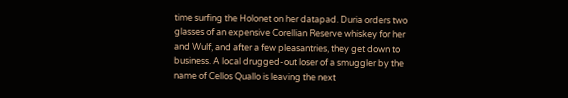time surfing the Holonet on her datapad. Duria orders two glasses of an expensive Corellian Reserve whiskey for her and Wulf, and after a few pleasantries, they get down to business. A local drugged-out loser of a smuggler by the name of Cellos Quallo is leaving the next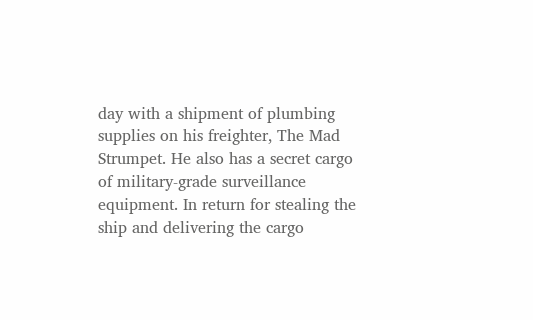day with a shipment of plumbing supplies on his freighter, The Mad Strumpet. He also has a secret cargo of military-grade surveillance equipment. In return for stealing the ship and delivering the cargo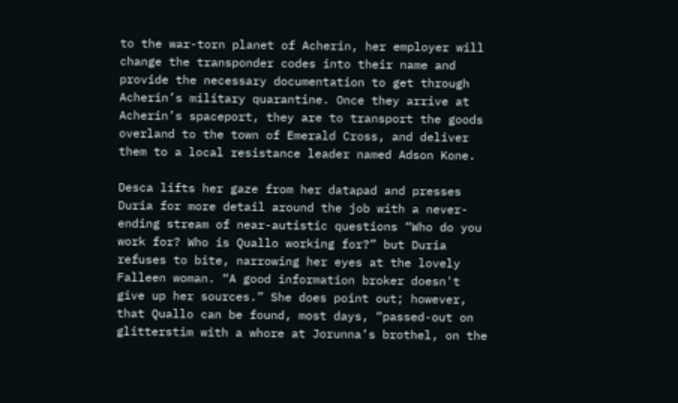to the war-torn planet of Acherin, her employer will change the transponder codes into their name and provide the necessary documentation to get through Acherin’s military quarantine. Once they arrive at Acherin’s spaceport, they are to transport the goods overland to the town of Emerald Cross, and deliver them to a local resistance leader named Adson Kone.

Desca lifts her gaze from her datapad and presses Duria for more detail around the job with a never-ending stream of near-autistic questions “Who do you work for? Who is Quallo working for?” but Duria refuses to bite, narrowing her eyes at the lovely Falleen woman. “A good information broker doesn't give up her sources.” She does point out; however, that Quallo can be found, most days, “passed-out on glitterstim with a whore at Jorunna’s brothel, on the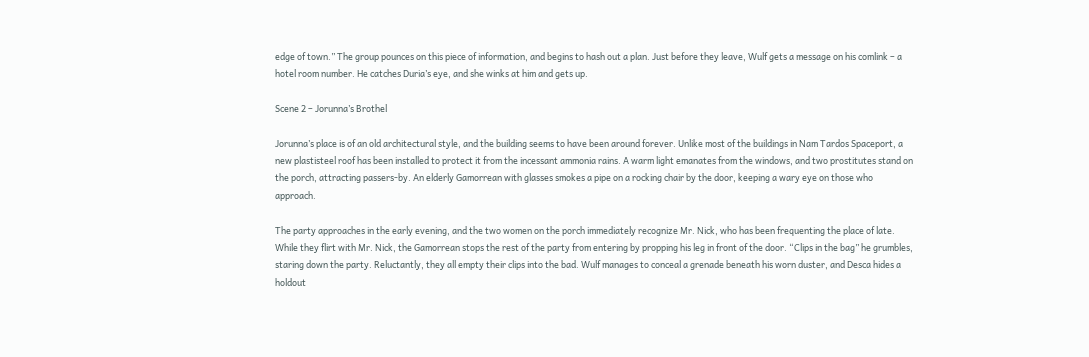edge of town.” The group pounces on this piece of information, and begins to hash out a plan. Just before they leave, Wulf gets a message on his comlink – a hotel room number. He catches Duria’s eye, and she winks at him and gets up.

Scene 2 – Jorunna’s Brothel

Jorunna’s place is of an old architectural style, and the building seems to have been around forever. Unlike most of the buildings in Nam Tardos Spaceport, a new plastisteel roof has been installed to protect it from the incessant ammonia rains. A warm light emanates from the windows, and two prostitutes stand on the porch, attracting passers-by. An elderly Gamorrean with glasses smokes a pipe on a rocking chair by the door, keeping a wary eye on those who approach.

The party approaches in the early evening, and the two women on the porch immediately recognize Mr. Nick, who has been frequenting the place of late. While they flirt with Mr. Nick, the Gamorrean stops the rest of the party from entering by propping his leg in front of the door. “Clips in the bag” he grumbles, staring down the party. Reluctantly, they all empty their clips into the bad. Wulf manages to conceal a grenade beneath his worn duster, and Desca hides a holdout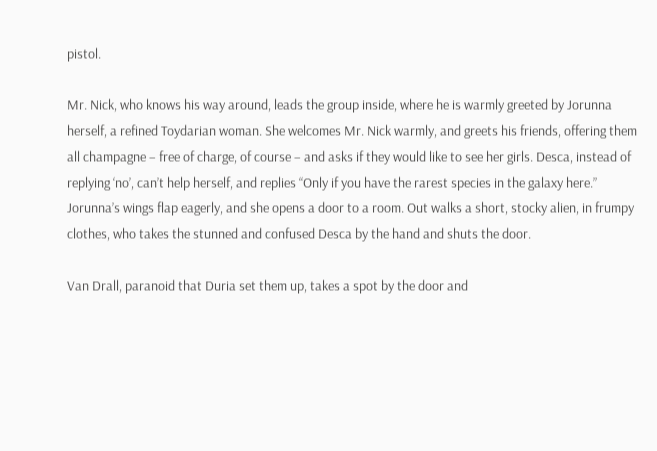pistol.

Mr. Nick, who knows his way around, leads the group inside, where he is warmly greeted by Jorunna herself, a refined Toydarian woman. She welcomes Mr. Nick warmly, and greets his friends, offering them all champagne – free of charge, of course – and asks if they would like to see her girls. Desca, instead of replying ‘no’, can’t help herself, and replies “Only if you have the rarest species in the galaxy here.” Jorunna’s wings flap eagerly, and she opens a door to a room. Out walks a short, stocky alien, in frumpy clothes, who takes the stunned and confused Desca by the hand and shuts the door.

Van Drall, paranoid that Duria set them up, takes a spot by the door and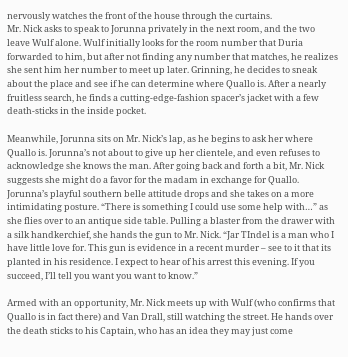nervously watches the front of the house through the curtains.
Mr. Nick asks to speak to Jorunna privately in the next room, and the two leave Wulf alone. Wulf initially looks for the room number that Duria forwarded to him, but after not finding any number that matches, he realizes she sent him her number to meet up later. Grinning, he decides to sneak about the place and see if he can determine where Quallo is. After a nearly fruitless search, he finds a cutting-edge-fashion spacer’s jacket with a few death-sticks in the inside pocket.

Meanwhile, Jorunna sits on Mr. Nick’s lap, as he begins to ask her where Quallo is. Jorunna’s not about to give up her clientele, and even refuses to acknowledge she knows the man. After going back and forth a bit, Mr. Nick suggests she might do a favor for the madam in exchange for Quallo. Jorunna’s playful southern belle attitude drops and she takes on a more intimidating posture. “There is something I could use some help with…” as she flies over to an antique side table. Pulling a blaster from the drawer with a silk handkerchief, she hands the gun to Mr. Nick. “Jar TIndel is a man who I have little love for. This gun is evidence in a recent murder – see to it that its planted in his residence. I expect to hear of his arrest this evening. If you succeed, I’ll tell you want you want to know.”

Armed with an opportunity, Mr. Nick meets up with Wulf (who confirms that Quallo is in fact there) and Van Drall, still watching the street. He hands over the death sticks to his Captain, who has an idea they may just come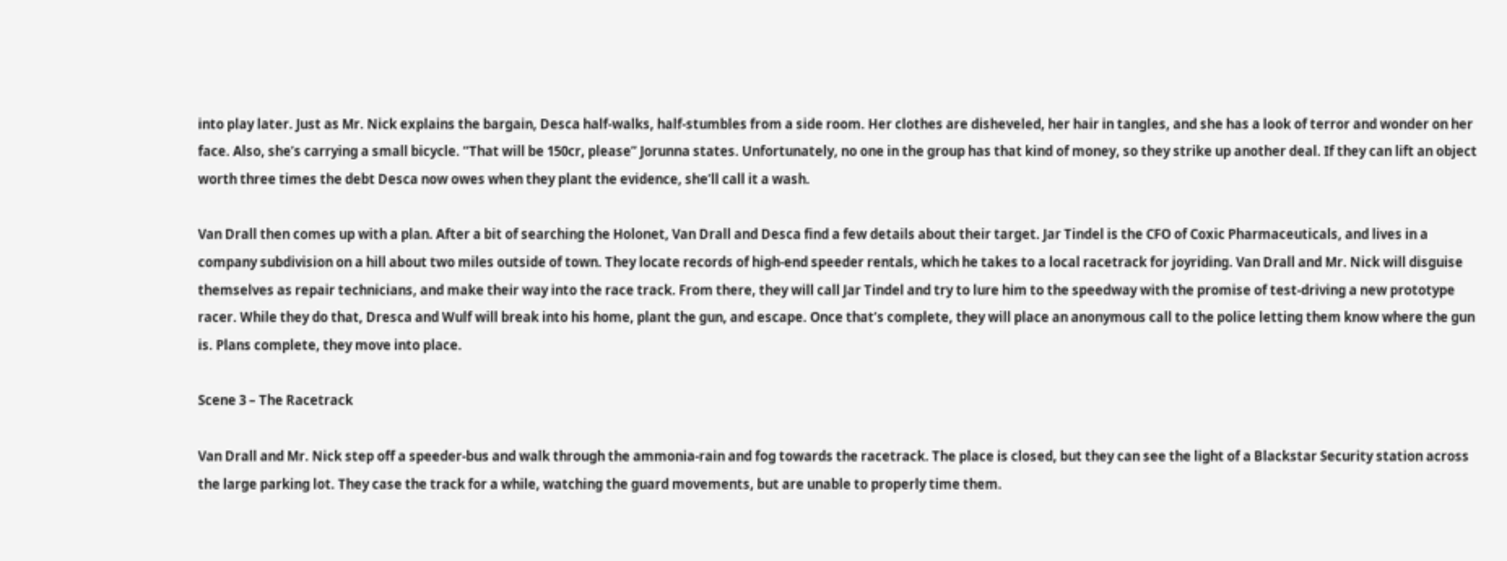into play later. Just as Mr. Nick explains the bargain, Desca half-walks, half-stumbles from a side room. Her clothes are disheveled, her hair in tangles, and she has a look of terror and wonder on her face. Also, she’s carrying a small bicycle. “That will be 150cr, please” Jorunna states. Unfortunately, no one in the group has that kind of money, so they strike up another deal. If they can lift an object worth three times the debt Desca now owes when they plant the evidence, she’ll call it a wash.

Van Drall then comes up with a plan. After a bit of searching the Holonet, Van Drall and Desca find a few details about their target. Jar Tindel is the CFO of Coxic Pharmaceuticals, and lives in a company subdivision on a hill about two miles outside of town. They locate records of high-end speeder rentals, which he takes to a local racetrack for joyriding. Van Drall and Mr. Nick will disguise themselves as repair technicians, and make their way into the race track. From there, they will call Jar Tindel and try to lure him to the speedway with the promise of test-driving a new prototype racer. While they do that, Dresca and Wulf will break into his home, plant the gun, and escape. Once that’s complete, they will place an anonymous call to the police letting them know where the gun is. Plans complete, they move into place.

Scene 3 – The Racetrack

Van Drall and Mr. Nick step off a speeder-bus and walk through the ammonia-rain and fog towards the racetrack. The place is closed, but they can see the light of a Blackstar Security station across the large parking lot. They case the track for a while, watching the guard movements, but are unable to properly time them.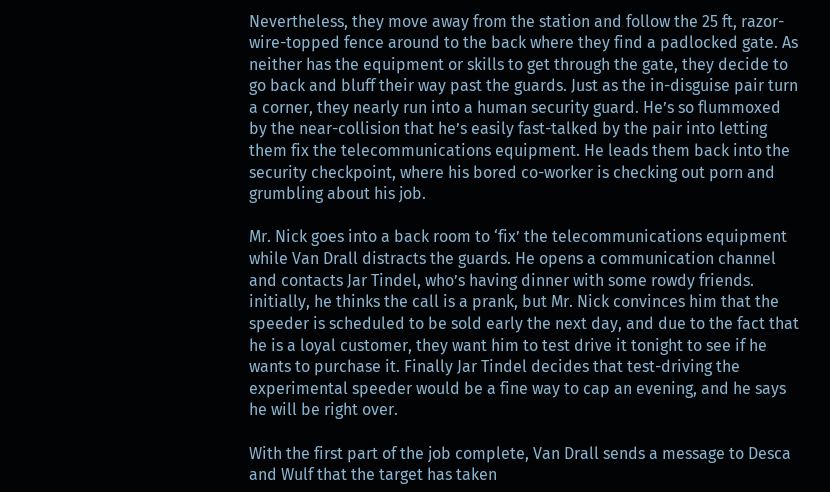Nevertheless, they move away from the station and follow the 25 ft, razor-wire-topped fence around to the back where they find a padlocked gate. As neither has the equipment or skills to get through the gate, they decide to go back and bluff their way past the guards. Just as the in-disguise pair turn a corner, they nearly run into a human security guard. He’s so flummoxed by the near-collision that he’s easily fast-talked by the pair into letting them fix the telecommunications equipment. He leads them back into the security checkpoint, where his bored co-worker is checking out porn and grumbling about his job.

Mr. Nick goes into a back room to ‘fix’ the telecommunications equipment while Van Drall distracts the guards. He opens a communication channel and contacts Jar Tindel, who’s having dinner with some rowdy friends. initially, he thinks the call is a prank, but Mr. Nick convinces him that the speeder is scheduled to be sold early the next day, and due to the fact that he is a loyal customer, they want him to test drive it tonight to see if he wants to purchase it. Finally Jar Tindel decides that test-driving the experimental speeder would be a fine way to cap an evening, and he says he will be right over.

With the first part of the job complete, Van Drall sends a message to Desca and Wulf that the target has taken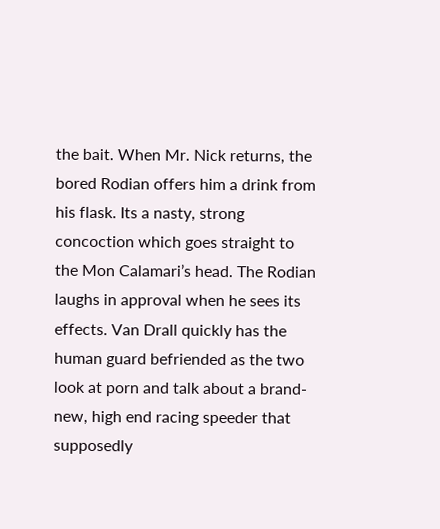the bait. When Mr. Nick returns, the bored Rodian offers him a drink from his flask. Its a nasty, strong concoction which goes straight to the Mon Calamari’s head. The Rodian laughs in approval when he sees its effects. Van Drall quickly has the human guard befriended as the two look at porn and talk about a brand-new, high end racing speeder that supposedly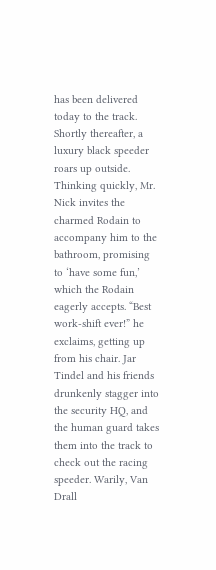has been delivered today to the track. Shortly thereafter, a luxury black speeder roars up outside. Thinking quickly, Mr. Nick invites the charmed Rodain to accompany him to the bathroom, promising to ‘have some fun,’ which the Rodain eagerly accepts. “Best work-shift ever!” he exclaims, getting up from his chair. Jar Tindel and his friends drunkenly stagger into the security HQ, and the human guard takes them into the track to check out the racing speeder. Warily, Van Drall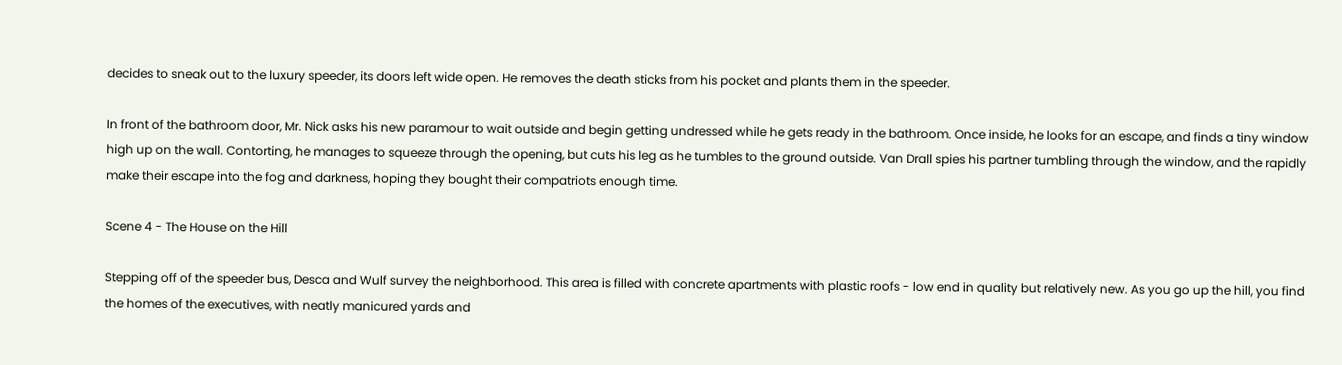decides to sneak out to the luxury speeder, its doors left wide open. He removes the death sticks from his pocket and plants them in the speeder.

In front of the bathroom door, Mr. Nick asks his new paramour to wait outside and begin getting undressed while he gets ready in the bathroom. Once inside, he looks for an escape, and finds a tiny window high up on the wall. Contorting, he manages to squeeze through the opening, but cuts his leg as he tumbles to the ground outside. Van Drall spies his partner tumbling through the window, and the rapidly make their escape into the fog and darkness, hoping they bought their compatriots enough time.

Scene 4 - The House on the Hill

Stepping off of the speeder bus, Desca and Wulf survey the neighborhood. This area is filled with concrete apartments with plastic roofs - low end in quality but relatively new. As you go up the hill, you find the homes of the executives, with neatly manicured yards and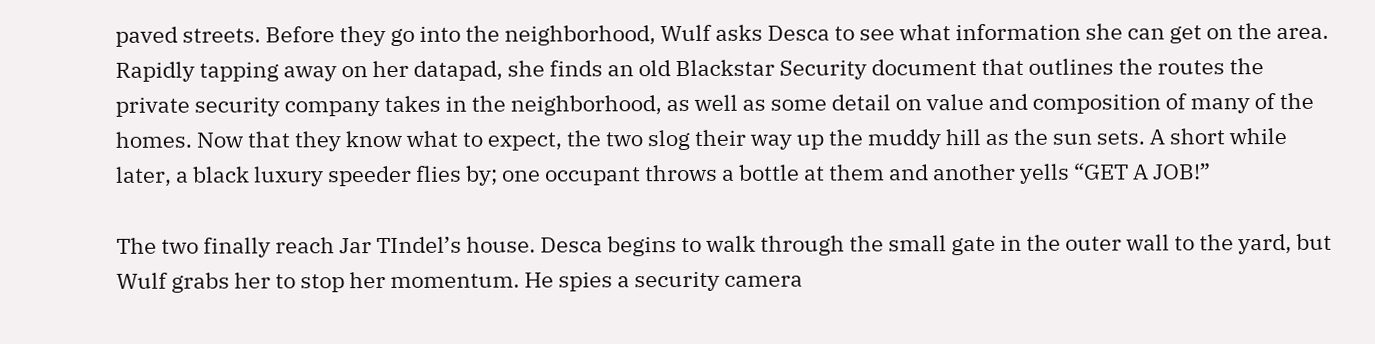paved streets. Before they go into the neighborhood, Wulf asks Desca to see what information she can get on the area. Rapidly tapping away on her datapad, she finds an old Blackstar Security document that outlines the routes the private security company takes in the neighborhood, as well as some detail on value and composition of many of the homes. Now that they know what to expect, the two slog their way up the muddy hill as the sun sets. A short while later, a black luxury speeder flies by; one occupant throws a bottle at them and another yells “GET A JOB!”

The two finally reach Jar TIndel’s house. Desca begins to walk through the small gate in the outer wall to the yard, but Wulf grabs her to stop her momentum. He spies a security camera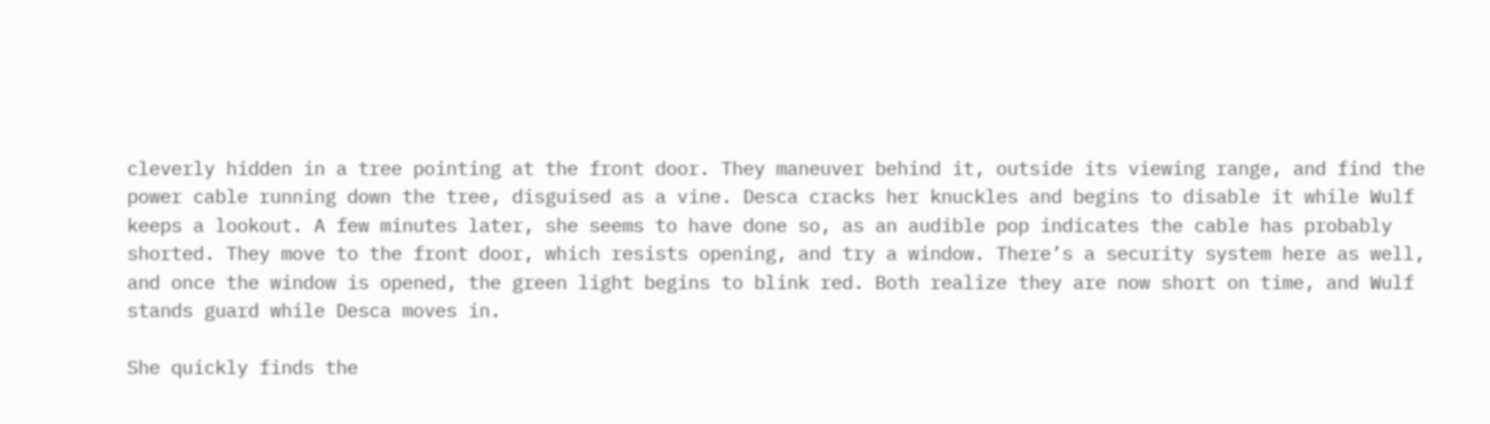cleverly hidden in a tree pointing at the front door. They maneuver behind it, outside its viewing range, and find the power cable running down the tree, disguised as a vine. Desca cracks her knuckles and begins to disable it while Wulf keeps a lookout. A few minutes later, she seems to have done so, as an audible pop indicates the cable has probably shorted. They move to the front door, which resists opening, and try a window. There’s a security system here as well, and once the window is opened, the green light begins to blink red. Both realize they are now short on time, and Wulf stands guard while Desca moves in.

She quickly finds the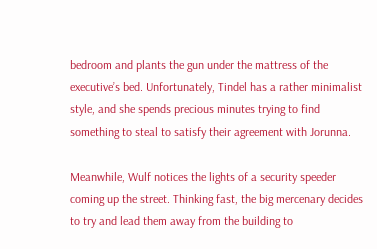bedroom and plants the gun under the mattress of the executive’s bed. Unfortunately, Tindel has a rather minimalist style, and she spends precious minutes trying to find something to steal to satisfy their agreement with Jorunna.

Meanwhile, Wulf notices the lights of a security speeder coming up the street. Thinking fast, the big mercenary decides to try and lead them away from the building to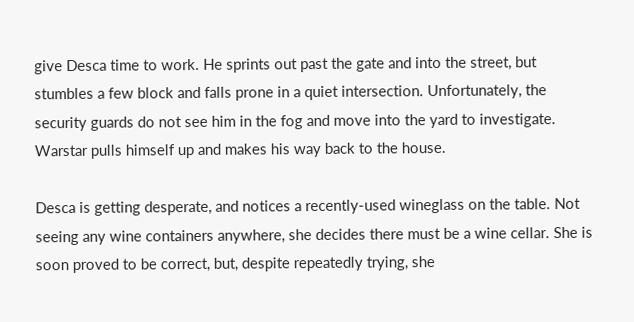give Desca time to work. He sprints out past the gate and into the street, but stumbles a few block and falls prone in a quiet intersection. Unfortunately, the security guards do not see him in the fog and move into the yard to investigate. Warstar pulls himself up and makes his way back to the house.

Desca is getting desperate, and notices a recently-used wineglass on the table. Not seeing any wine containers anywhere, she decides there must be a wine cellar. She is soon proved to be correct, but, despite repeatedly trying, she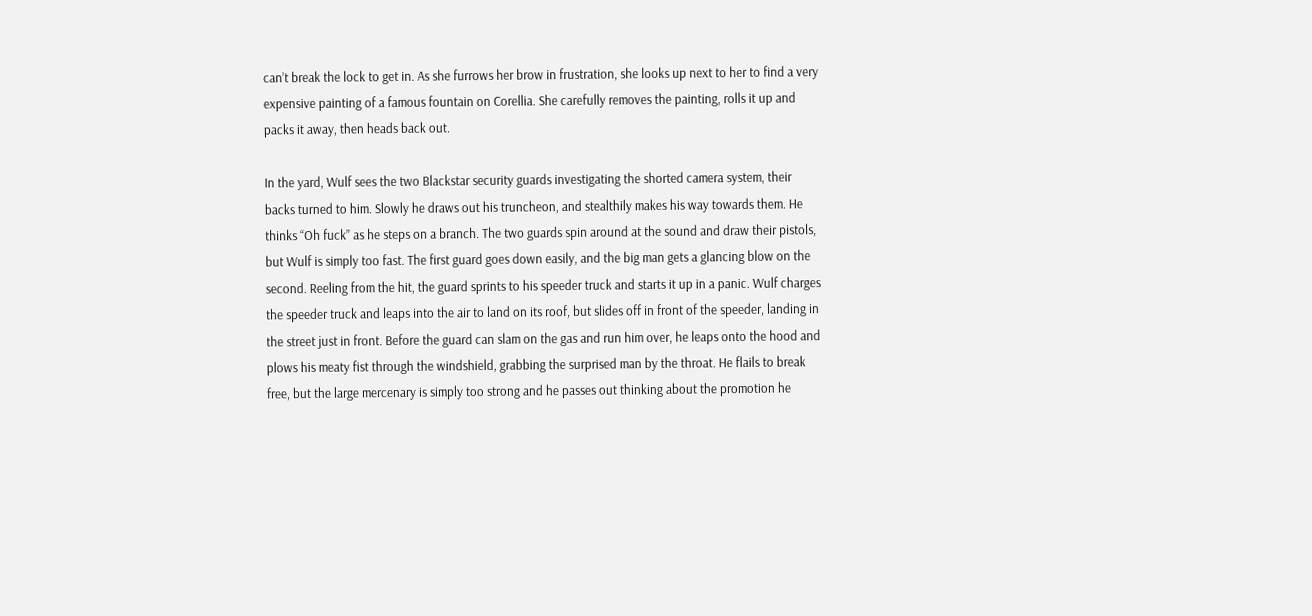can’t break the lock to get in. As she furrows her brow in frustration, she looks up next to her to find a very expensive painting of a famous fountain on Corellia. She carefully removes the painting, rolls it up and packs it away, then heads back out.

In the yard, Wulf sees the two Blackstar security guards investigating the shorted camera system, their backs turned to him. Slowly he draws out his truncheon, and stealthily makes his way towards them. He thinks “Oh fuck” as he steps on a branch. The two guards spin around at the sound and draw their pistols, but Wulf is simply too fast. The first guard goes down easily, and the big man gets a glancing blow on the second. Reeling from the hit, the guard sprints to his speeder truck and starts it up in a panic. Wulf charges the speeder truck and leaps into the air to land on its roof, but slides off in front of the speeder, landing in the street just in front. Before the guard can slam on the gas and run him over, he leaps onto the hood and plows his meaty fist through the windshield, grabbing the surprised man by the throat. He flails to break free, but the large mercenary is simply too strong and he passes out thinking about the promotion he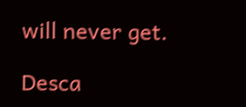will never get.

Desca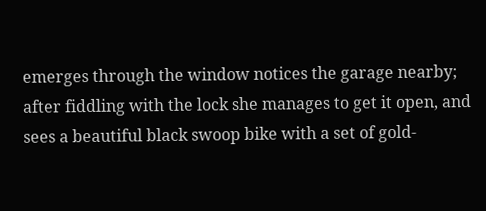emerges through the window notices the garage nearby; after fiddling with the lock she manages to get it open, and sees a beautiful black swoop bike with a set of gold-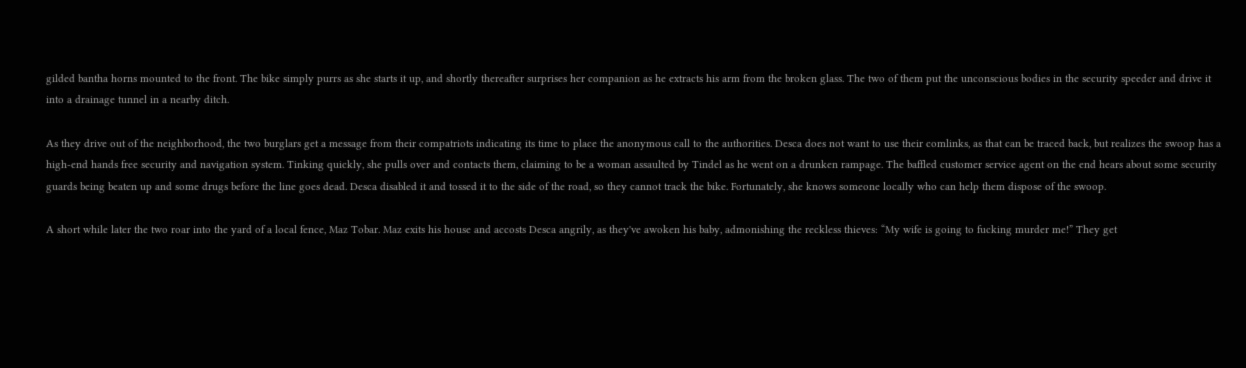gilded bantha horns mounted to the front. The bike simply purrs as she starts it up, and shortly thereafter surprises her companion as he extracts his arm from the broken glass. The two of them put the unconscious bodies in the security speeder and drive it into a drainage tunnel in a nearby ditch.

As they drive out of the neighborhood, the two burglars get a message from their compatriots indicating its time to place the anonymous call to the authorities. Desca does not want to use their comlinks, as that can be traced back, but realizes the swoop has a high-end hands free security and navigation system. Tinking quickly, she pulls over and contacts them, claiming to be a woman assaulted by Tindel as he went on a drunken rampage. The baffled customer service agent on the end hears about some security guards being beaten up and some drugs before the line goes dead. Desca disabled it and tossed it to the side of the road, so they cannot track the bike. Fortunately, she knows someone locally who can help them dispose of the swoop.

A short while later the two roar into the yard of a local fence, Maz Tobar. Maz exits his house and accosts Desca angrily, as they've awoken his baby, admonishing the reckless thieves: “My wife is going to fucking murder me!” They get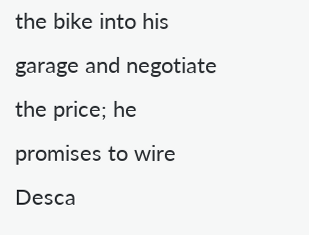the bike into his garage and negotiate the price; he promises to wire Desca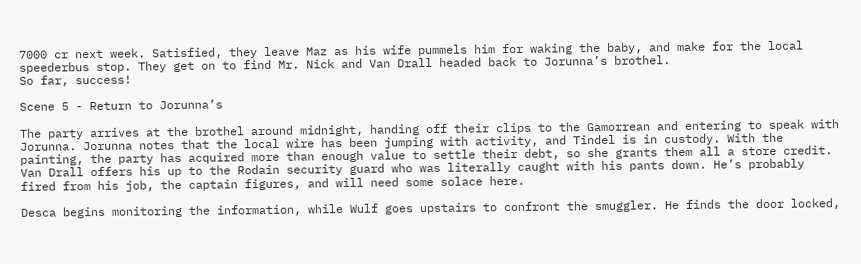7000 cr next week. Satisfied, they leave Maz as his wife pummels him for waking the baby, and make for the local speederbus stop. They get on to find Mr. Nick and Van Drall headed back to Jorunna’s brothel.
So far, success!

Scene 5 - Return to Jorunna’s

The party arrives at the brothel around midnight, handing off their clips to the Gamorrean and entering to speak with Jorunna. Jorunna notes that the local wire has been jumping with activity, and Tindel is in custody. With the painting, the party has acquired more than enough value to settle their debt, so she grants them all a store credit. Van Drall offers his up to the Rodain security guard who was literally caught with his pants down. He’s probably fired from his job, the captain figures, and will need some solace here.

Desca begins monitoring the information, while Wulf goes upstairs to confront the smuggler. He finds the door locked,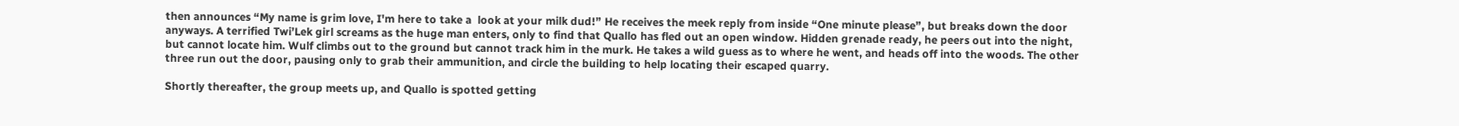then announces “My name is grim love, I'm here to take a  look at your milk dud!” He receives the meek reply from inside “One minute please”, but breaks down the door anyways. A terrified Twi’Lek girl screams as the huge man enters, only to find that Quallo has fled out an open window. Hidden grenade ready, he peers out into the night, but cannot locate him. Wulf climbs out to the ground but cannot track him in the murk. He takes a wild guess as to where he went, and heads off into the woods. The other three run out the door, pausing only to grab their ammunition, and circle the building to help locating their escaped quarry.

Shortly thereafter, the group meets up, and Quallo is spotted getting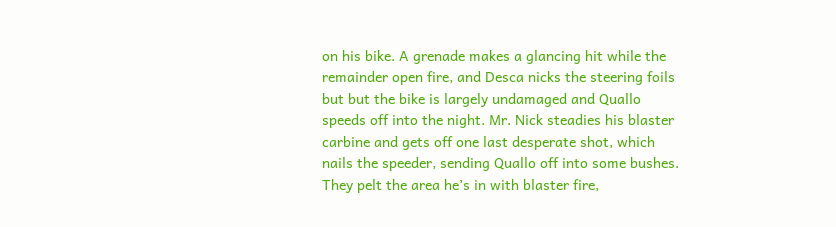on his bike. A grenade makes a glancing hit while the remainder open fire, and Desca nicks the steering foils  but but the bike is largely undamaged and Quallo speeds off into the night. Mr. Nick steadies his blaster carbine and gets off one last desperate shot, which nails the speeder, sending Quallo off into some bushes. They pelt the area he’s in with blaster fire,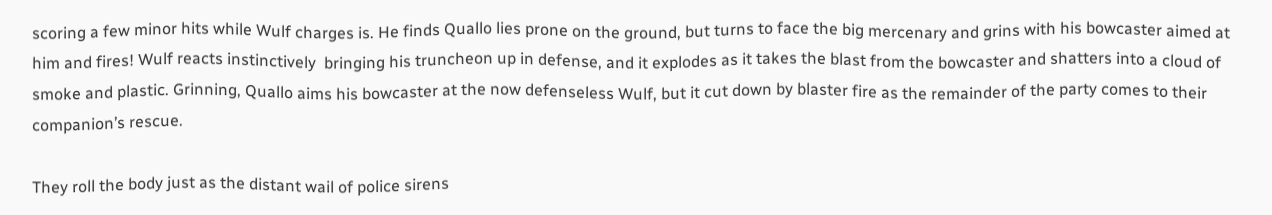scoring a few minor hits while Wulf charges is. He finds Quallo lies prone on the ground, but turns to face the big mercenary and grins with his bowcaster aimed at him and fires! Wulf reacts instinctively  bringing his truncheon up in defense, and it explodes as it takes the blast from the bowcaster and shatters into a cloud of smoke and plastic. Grinning, Quallo aims his bowcaster at the now defenseless Wulf, but it cut down by blaster fire as the remainder of the party comes to their companion’s rescue.

They roll the body just as the distant wail of police sirens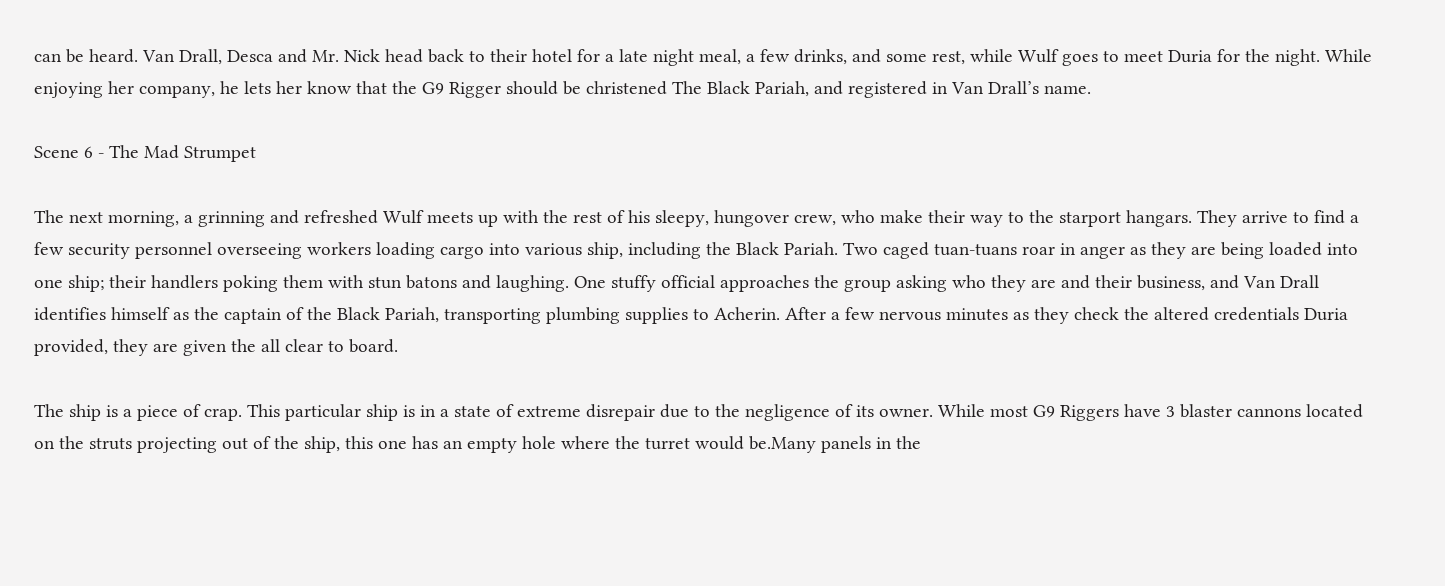can be heard. Van Drall, Desca and Mr. Nick head back to their hotel for a late night meal, a few drinks, and some rest, while Wulf goes to meet Duria for the night. While enjoying her company, he lets her know that the G9 Rigger should be christened The Black Pariah, and registered in Van Drall’s name.

Scene 6 - The Mad Strumpet

The next morning, a grinning and refreshed Wulf meets up with the rest of his sleepy, hungover crew, who make their way to the starport hangars. They arrive to find a few security personnel overseeing workers loading cargo into various ship, including the Black Pariah. Two caged tuan-tuans roar in anger as they are being loaded into one ship; their handlers poking them with stun batons and laughing. One stuffy official approaches the group asking who they are and their business, and Van Drall identifies himself as the captain of the Black Pariah, transporting plumbing supplies to Acherin. After a few nervous minutes as they check the altered credentials Duria provided, they are given the all clear to board.

The ship is a piece of crap. This particular ship is in a state of extreme disrepair due to the negligence of its owner. While most G9 Riggers have 3 blaster cannons located on the struts projecting out of the ship, this one has an empty hole where the turret would be.Many panels in the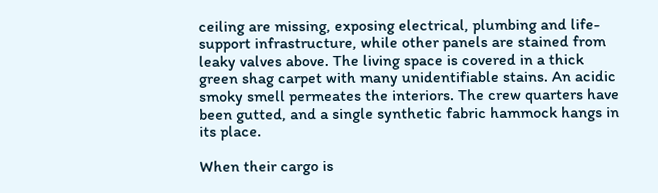ceiling are missing, exposing electrical, plumbing and life-support infrastructure, while other panels are stained from leaky valves above. The living space is covered in a thick green shag carpet with many unidentifiable stains. An acidic smoky smell permeates the interiors. The crew quarters have been gutted, and a single synthetic fabric hammock hangs in its place.

When their cargo is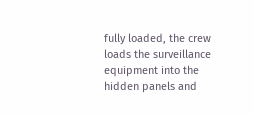fully loaded, the crew loads the surveillance equipment into the hidden panels and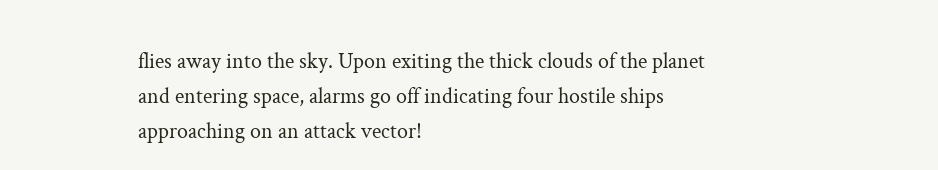flies away into the sky. Upon exiting the thick clouds of the planet and entering space, alarms go off indicating four hostile ships approaching on an attack vector!